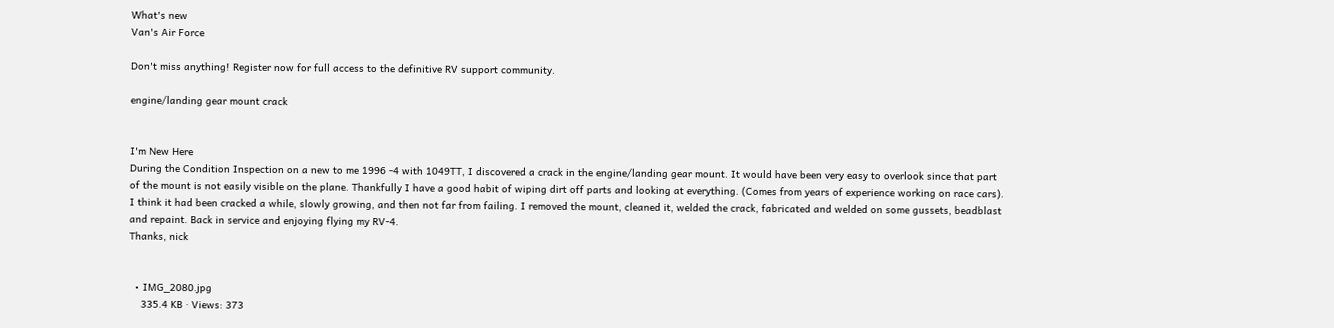What's new
Van's Air Force

Don't miss anything! Register now for full access to the definitive RV support community.

engine/landing gear mount crack


I'm New Here
During the Condition Inspection on a new to me 1996 -4 with 1049TT, I discovered a crack in the engine/landing gear mount. It would have been very easy to overlook since that part of the mount is not easily visible on the plane. Thankfully I have a good habit of wiping dirt off parts and looking at everything. (Comes from years of experience working on race cars). I think it had been cracked a while, slowly growing, and then not far from failing. I removed the mount, cleaned it, welded the crack, fabricated and welded on some gussets, beadblast and repaint. Back in service and enjoying flying my RV-4.
Thanks, nick


  • IMG_2080.jpg
    335.4 KB · Views: 373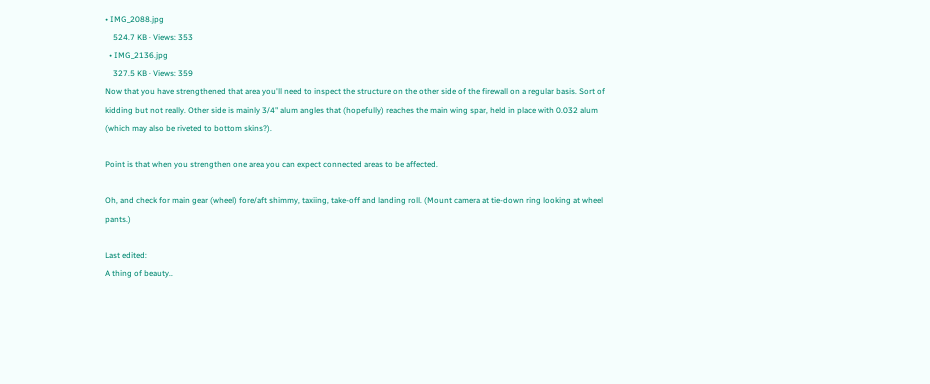• IMG_2088.jpg
    524.7 KB · Views: 353
  • IMG_2136.jpg
    327.5 KB · Views: 359
Now that you have strengthened that area you'll need to inspect the structure on the other side of the firewall on a regular basis. Sort of kidding but not really. Other side is mainly 3/4" alum angles that (hopefully) reaches the main wing spar, held in place with 0.032 alum (which may also be riveted to bottom skins?).

Point is that when you strengthen one area you can expect connected areas to be affected.

Oh, and check for main gear (wheel) fore/aft shimmy, taxiing, take-off and landing roll. (Mount camera at tie-down ring looking at wheel pants.)

Last edited:
A thing of beauty..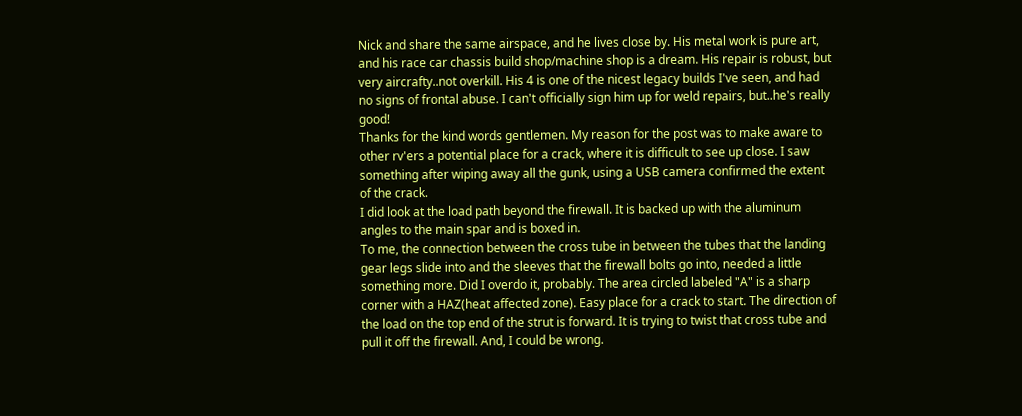Nick and share the same airspace, and he lives close by. His metal work is pure art, and his race car chassis build shop/machine shop is a dream. His repair is robust, but very aircrafty..not overkill. His 4 is one of the nicest legacy builds I've seen, and had no signs of frontal abuse. I can't officially sign him up for weld repairs, but..he's really good!
Thanks for the kind words gentlemen. My reason for the post was to make aware to other rv'ers a potential place for a crack, where it is difficult to see up close. I saw something after wiping away all the gunk, using a USB camera confirmed the extent of the crack.
I did look at the load path beyond the firewall. It is backed up with the aluminum angles to the main spar and is boxed in.
To me, the connection between the cross tube in between the tubes that the landing gear legs slide into and the sleeves that the firewall bolts go into, needed a little something more. Did I overdo it, probably. The area circled labeled "A" is a sharp corner with a HAZ(heat affected zone). Easy place for a crack to start. The direction of the load on the top end of the strut is forward. It is trying to twist that cross tube and pull it off the firewall. And, I could be wrong.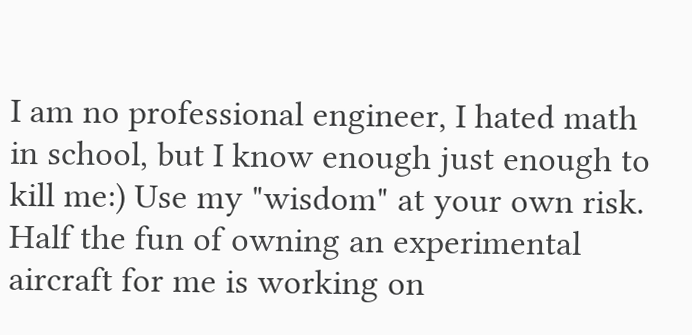I am no professional engineer, I hated math in school, but I know enough just enough to kill me:) Use my "wisdom" at your own risk.
Half the fun of owning an experimental aircraft for me is working on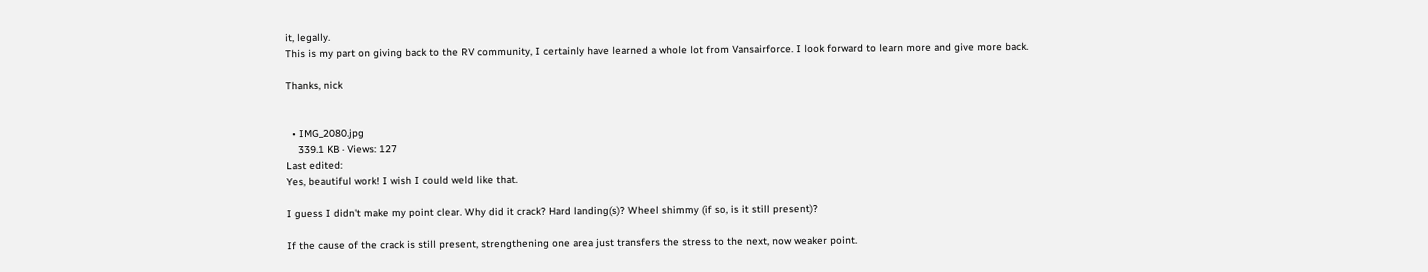it, legally.
This is my part on giving back to the RV community, I certainly have learned a whole lot from Vansairforce. I look forward to learn more and give more back.

Thanks, nick


  • IMG_2080.jpg
    339.1 KB · Views: 127
Last edited:
Yes, beautiful work! I wish I could weld like that.

I guess I didn't make my point clear. Why did it crack? Hard landing(s)? Wheel shimmy (if so, is it still present)?

If the cause of the crack is still present, strengthening one area just transfers the stress to the next, now weaker point.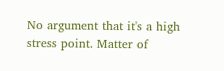No argument that it's a high stress point. Matter of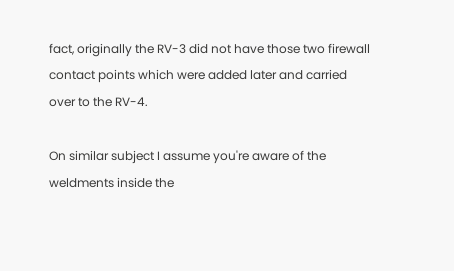fact, originally the RV-3 did not have those two firewall contact points which were added later and carried over to the RV-4.

On similar subject I assume you're aware of the weldments inside the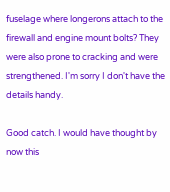fuselage where longerons attach to the firewall and engine mount bolts? They were also prone to cracking and were strengthened. I'm sorry I don't have the details handy.

Good catch. I would have thought by now this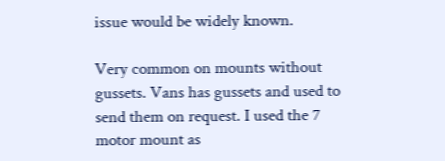issue would be widely known.

Very common on mounts without gussets. Vans has gussets and used to send them on request. I used the 7 motor mount as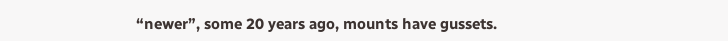“newer”, some 20 years ago, mounts have gussets.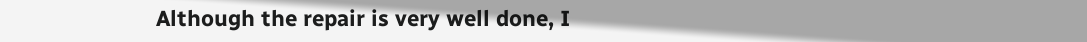Although the repair is very well done, I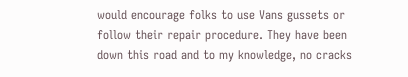would encourage folks to use Vans gussets or follow their repair procedure. They have been down this road and to my knowledge, no cracks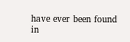have ever been found in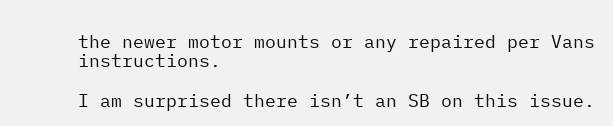the newer motor mounts or any repaired per Vans instructions.

I am surprised there isn’t an SB on this issue.